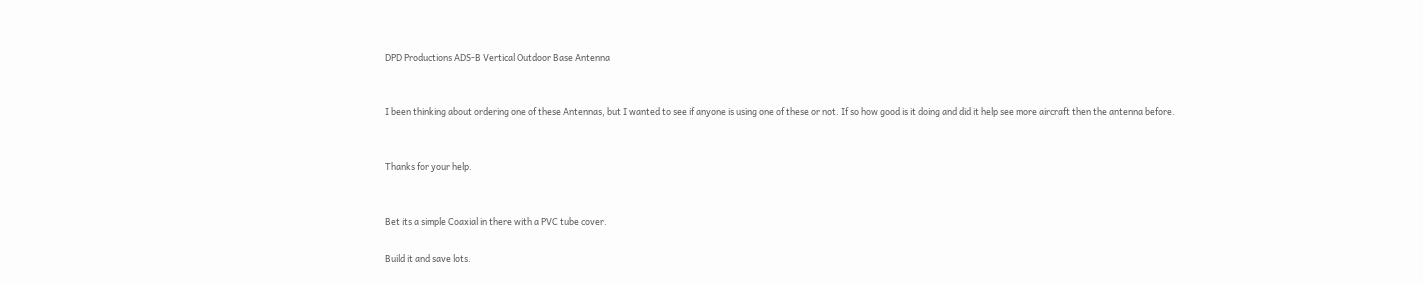DPD Productions ADS-B Vertical Outdoor Base Antenna


I been thinking about ordering one of these Antennas, but I wanted to see if anyone is using one of these or not. If so how good is it doing and did it help see more aircraft then the antenna before.


Thanks for your help.


Bet its a simple Coaxial in there with a PVC tube cover.

Build it and save lots.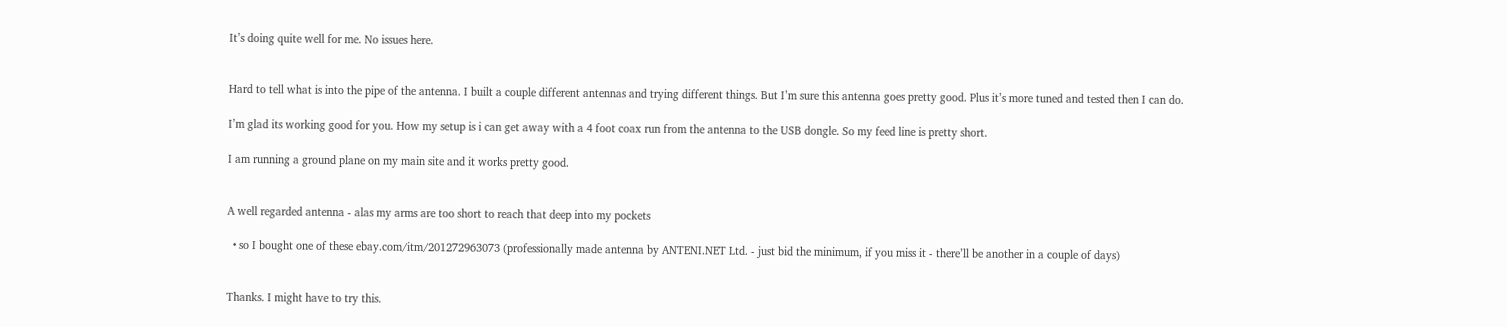It’s doing quite well for me. No issues here.


Hard to tell what is into the pipe of the antenna. I built a couple different antennas and trying different things. But I’m sure this antenna goes pretty good. Plus it’s more tuned and tested then I can do.

I’m glad its working good for you. How my setup is i can get away with a 4 foot coax run from the antenna to the USB dongle. So my feed line is pretty short.

I am running a ground plane on my main site and it works pretty good.


A well regarded antenna - alas my arms are too short to reach that deep into my pockets

  • so I bought one of these ebay.com/itm/201272963073 (professionally made antenna by ANTENI.NET Ltd. - just bid the minimum, if you miss it - there’ll be another in a couple of days)


Thanks. I might have to try this.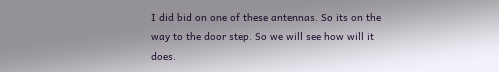I did bid on one of these antennas. So its on the way to the door step. So we will see how will it does.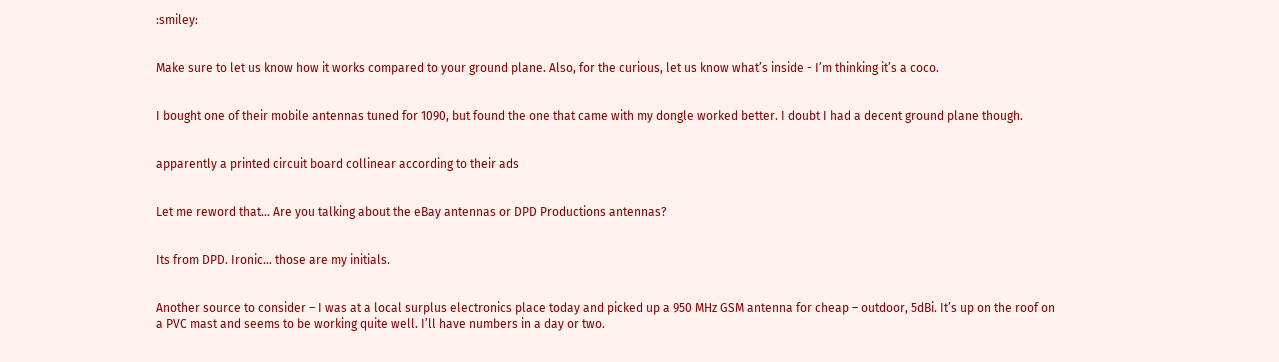:smiley:


Make sure to let us know how it works compared to your ground plane. Also, for the curious, let us know what’s inside - I’m thinking it’s a coco.


I bought one of their mobile antennas tuned for 1090, but found the one that came with my dongle worked better. I doubt I had a decent ground plane though.


apparently a printed circuit board collinear according to their ads


Let me reword that… Are you talking about the eBay antennas or DPD Productions antennas?


Its from DPD. Ironic… those are my initials.


Another source to consider – I was at a local surplus electronics place today and picked up a 950 MHz GSM antenna for cheap – outdoor, 5dBi. It’s up on the roof on a PVC mast and seems to be working quite well. I’ll have numbers in a day or two.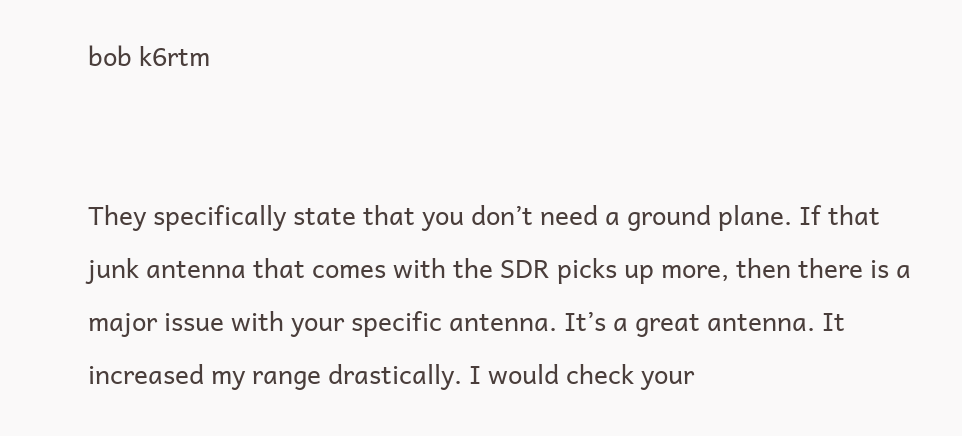bob k6rtm


They specifically state that you don’t need a ground plane. If that junk antenna that comes with the SDR picks up more, then there is a major issue with your specific antenna. It’s a great antenna. It increased my range drastically. I would check your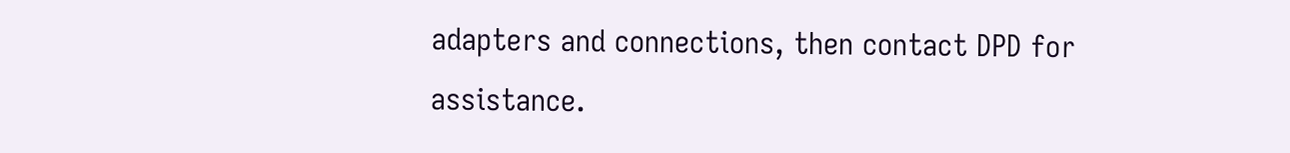adapters and connections, then contact DPD for assistance.